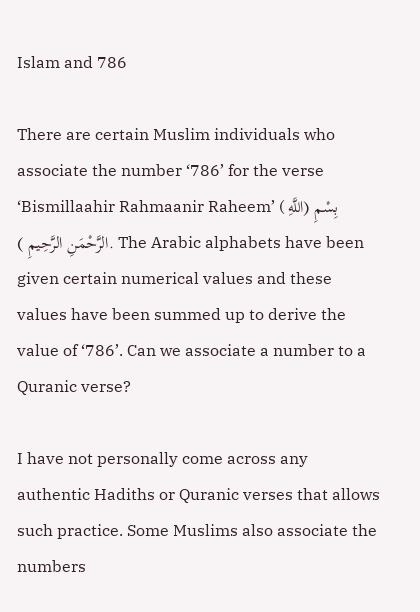Islam and 786

There are certain Muslim individuals who associate the number ‘786’ for the verse ‘Bismillaahir Rahmaanir Raheem’ ( بِسْمِ (اللَّهِ الرَّحْمَنِ الرَّحِيمِ ). The Arabic alphabets have been given certain numerical values and these values have been summed up to derive the value of ‘786’. Can we associate a number to a Quranic verse?

I have not personally come across any authentic Hadiths or Quranic verses that allows such practice. Some Muslims also associate the numbers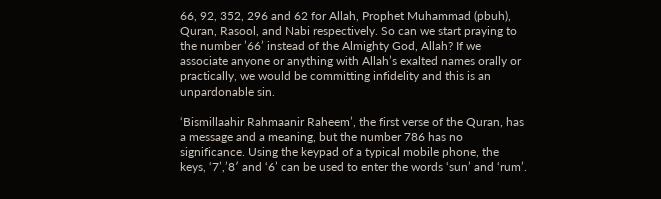66, 92, 352, 296 and 62 for Allah, Prophet Muhammad (pbuh), Quran, Rasool, and Nabi respectively. So can we start praying to the number ’66’ instead of the Almighty God, Allah? If we associate anyone or anything with Allah’s exalted names orally or practically, we would be committing infidelity and this is an unpardonable sin.

‘Bismillaahir Rahmaanir Raheem’, the first verse of the Quran, has a message and a meaning, but the number 786 has no significance. Using the keypad of a typical mobile phone, the keys, ‘7’,’8′ and ‘6’ can be used to enter the words ‘sun’ and ‘rum’.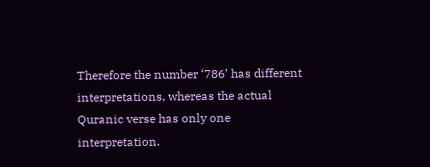Therefore the number ‘786’ has different interpretations, whereas the actual Quranic verse has only one interpretation.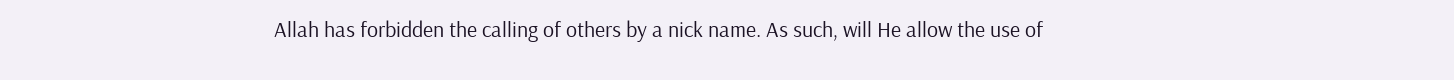Allah has forbidden the calling of others by a nick name. As such, will He allow the use of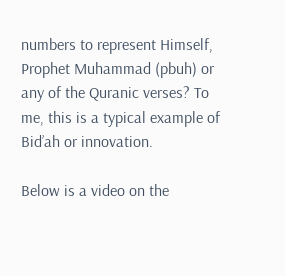numbers to represent Himself, Prophet Muhammad (pbuh) or any of the Quranic verses? To me, this is a typical example of Bid’ah or innovation.

Below is a video on the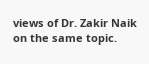views of Dr. Zakir Naik on the same topic.